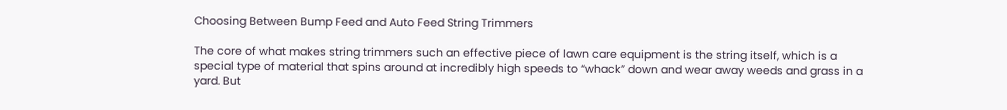Choosing Between Bump Feed and Auto Feed String Trimmers

The core of what makes string trimmers such an effective piece of lawn care equipment is the string itself, which is a special type of material that spins around at incredibly high speeds to “whack” down and wear away weeds and grass in a yard. But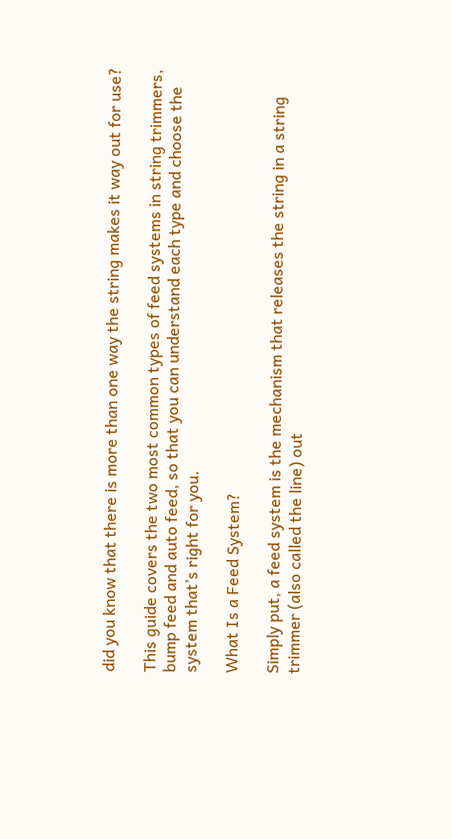did you know that there is more than one way the string makes it way out for use?

This guide covers the two most common types of feed systems in string trimmers, bump feed and auto feed, so that you can understand each type and choose the system that’s right for you.

What Is a Feed System?

Simply put, a feed system is the mechanism that releases the string in a string trimmer (also called the line) out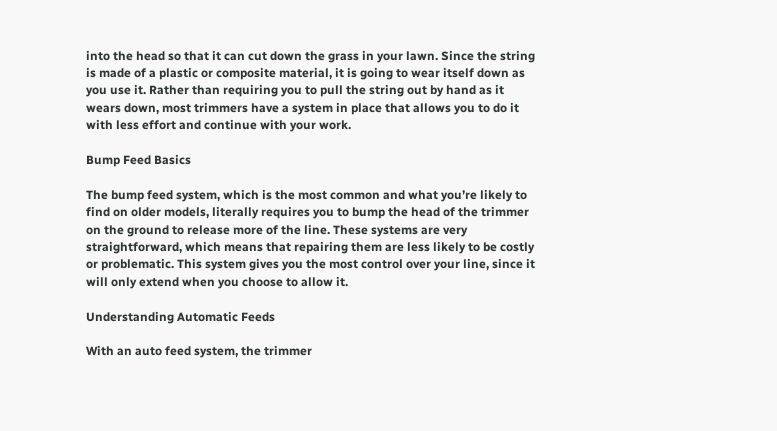into the head so that it can cut down the grass in your lawn. Since the string is made of a plastic or composite material, it is going to wear itself down as you use it. Rather than requiring you to pull the string out by hand as it wears down, most trimmers have a system in place that allows you to do it with less effort and continue with your work.

Bump Feed Basics

The bump feed system, which is the most common and what you’re likely to find on older models, literally requires you to bump the head of the trimmer on the ground to release more of the line. These systems are very straightforward, which means that repairing them are less likely to be costly or problematic. This system gives you the most control over your line, since it will only extend when you choose to allow it.

Understanding Automatic Feeds

With an auto feed system, the trimmer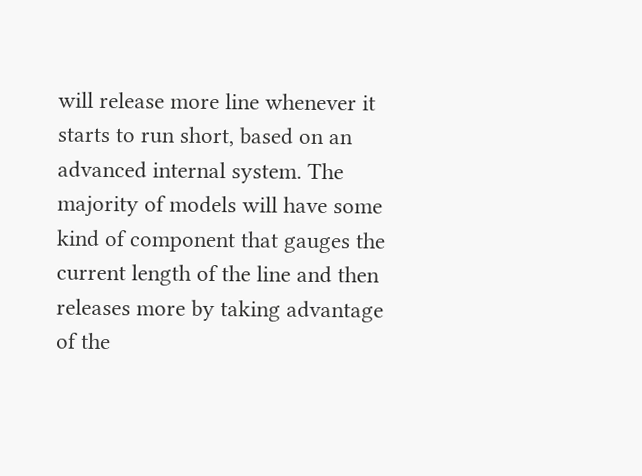will release more line whenever it starts to run short, based on an advanced internal system. The majority of models will have some kind of component that gauges the current length of the line and then releases more by taking advantage of the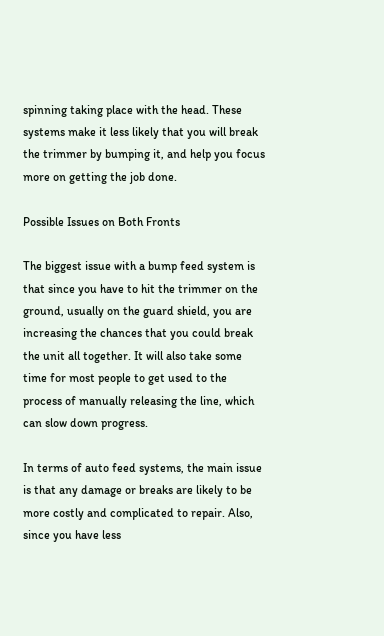spinning taking place with the head. These systems make it less likely that you will break the trimmer by bumping it, and help you focus more on getting the job done.

Possible Issues on Both Fronts

The biggest issue with a bump feed system is that since you have to hit the trimmer on the ground, usually on the guard shield, you are increasing the chances that you could break the unit all together. It will also take some time for most people to get used to the process of manually releasing the line, which can slow down progress.

In terms of auto feed systems, the main issue is that any damage or breaks are likely to be more costly and complicated to repair. Also, since you have less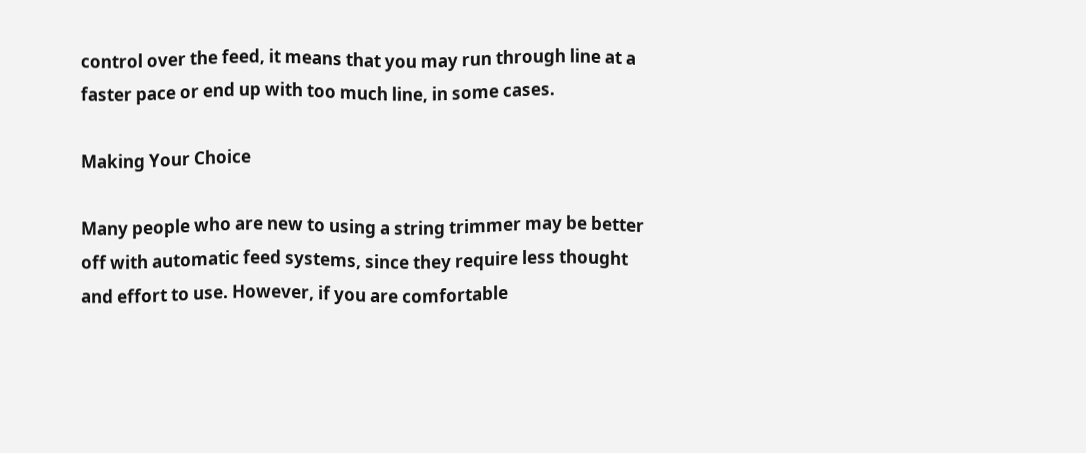control over the feed, it means that you may run through line at a faster pace or end up with too much line, in some cases.

Making Your Choice

Many people who are new to using a string trimmer may be better off with automatic feed systems, since they require less thought and effort to use. However, if you are comfortable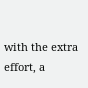with the extra effort, a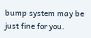bump system may be just fine for you.